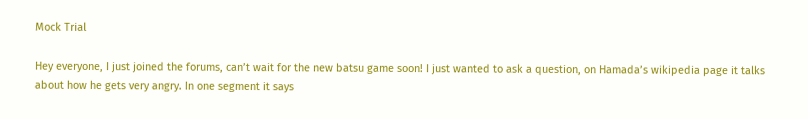Mock Trial

Hey everyone, I just joined the forums, can’t wait for the new batsu game soon! I just wanted to ask a question, on Hamada’s wikipedia page it talks about how he gets very angry. In one segment it says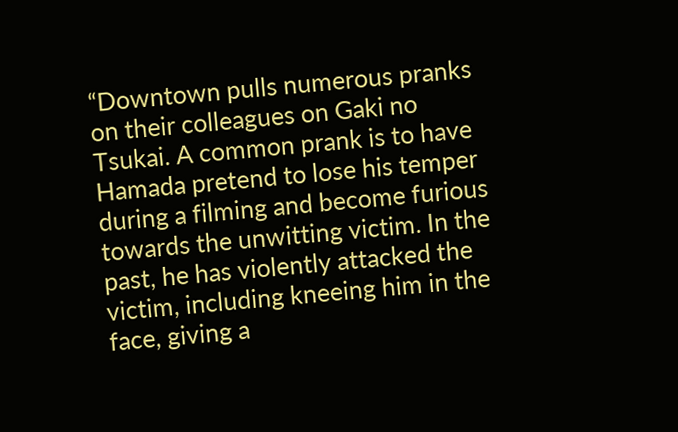“Downtown pulls numerous pranks on their colleagues on Gaki no Tsukai. A common prank is to have Hamada pretend to lose his temper during a filming and become furious towards the unwitting victim. In the past, he has violently attacked the victim, including kneeing him in the face, giving a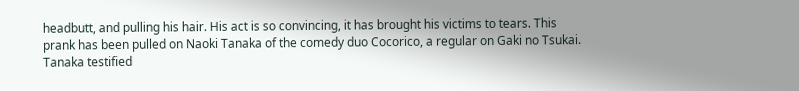headbutt, and pulling his hair. His act is so convincing, it has brought his victims to tears. This prank has been pulled on Naoki Tanaka of the comedy duo Cocorico, a regular on Gaki no Tsukai. Tanaka testified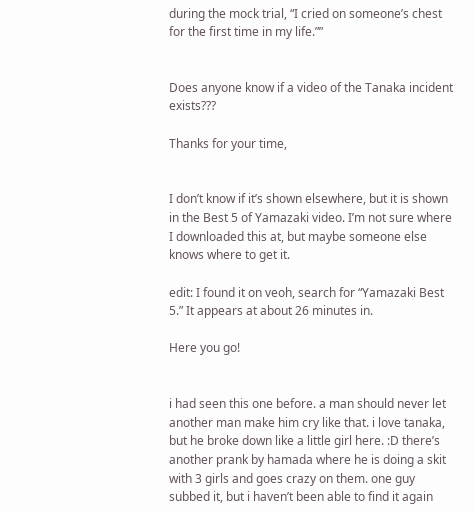during the mock trial, “I cried on someone’s chest for the first time in my life.””


Does anyone know if a video of the Tanaka incident exists???

Thanks for your time,


I don’t know if it’s shown elsewhere, but it is shown in the Best 5 of Yamazaki video. I’m not sure where I downloaded this at, but maybe someone else knows where to get it.

edit: I found it on veoh, search for “Yamazaki Best 5.” It appears at about 26 minutes in.

Here you go!


i had seen this one before. a man should never let another man make him cry like that. i love tanaka, but he broke down like a little girl here. :D there’s another prank by hamada where he is doing a skit with 3 girls and goes crazy on them. one guy subbed it, but i haven’t been able to find it again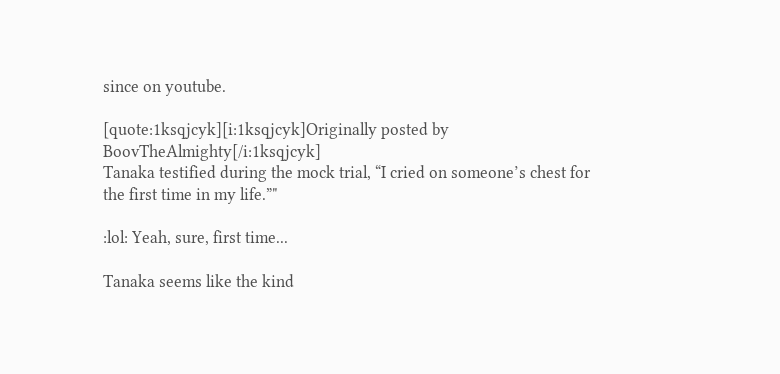since on youtube.

[quote:1ksqjcyk][i:1ksqjcyk]Originally posted by BoovTheAlmighty[/i:1ksqjcyk]
Tanaka testified during the mock trial, “I cried on someone’s chest for the first time in my life.”"

:lol: Yeah, sure, first time...

Tanaka seems like the kind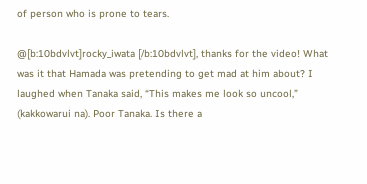of person who is prone to tears.

@[b:10bdvlvt]rocky_iwata [/b:10bdvlvt], thanks for the video! What was it that Hamada was pretending to get mad at him about? I laughed when Tanaka said, “This makes me look so uncool,” (kakkowarui na). Poor Tanaka. Is there a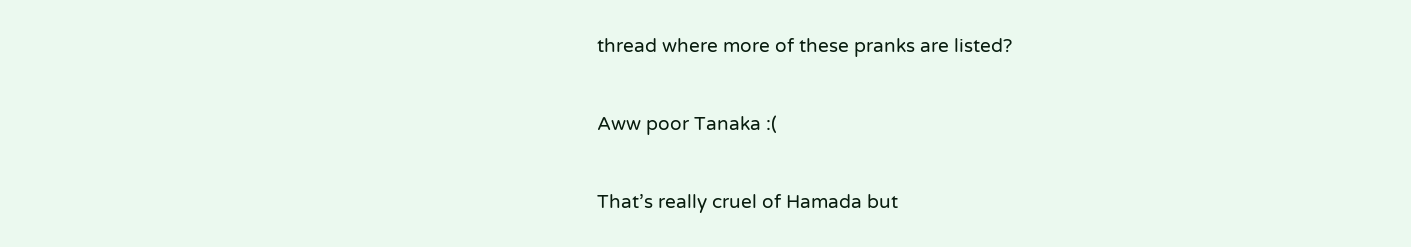thread where more of these pranks are listed?

Aww poor Tanaka :(

That’s really cruel of Hamada but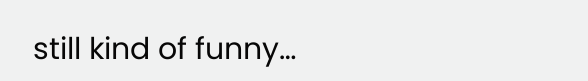still kind of funny…